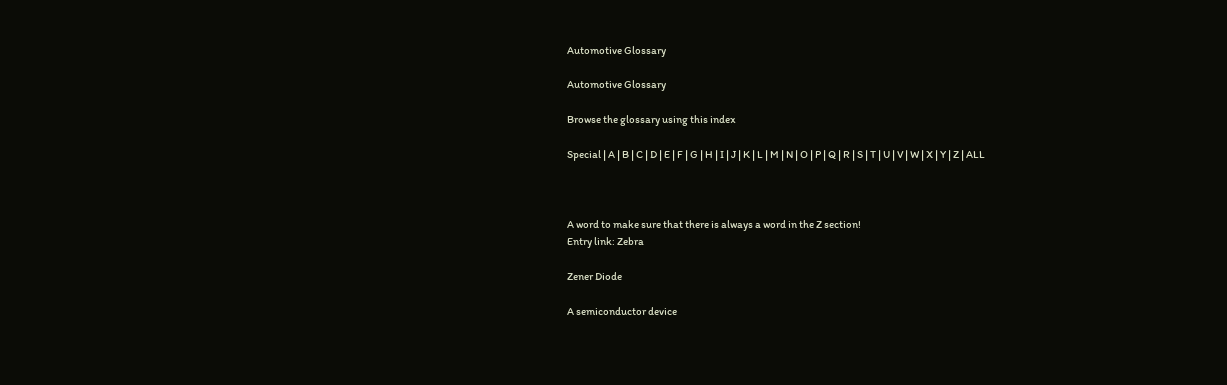Automotive Glossary

Automotive Glossary

Browse the glossary using this index

Special | A | B | C | D | E | F | G | H | I | J | K | L | M | N | O | P | Q | R | S | T | U | V | W | X | Y | Z | ALL



A word to make sure that there is always a word in the Z section!
Entry link: Zebra

Zener Diode

A semiconductor device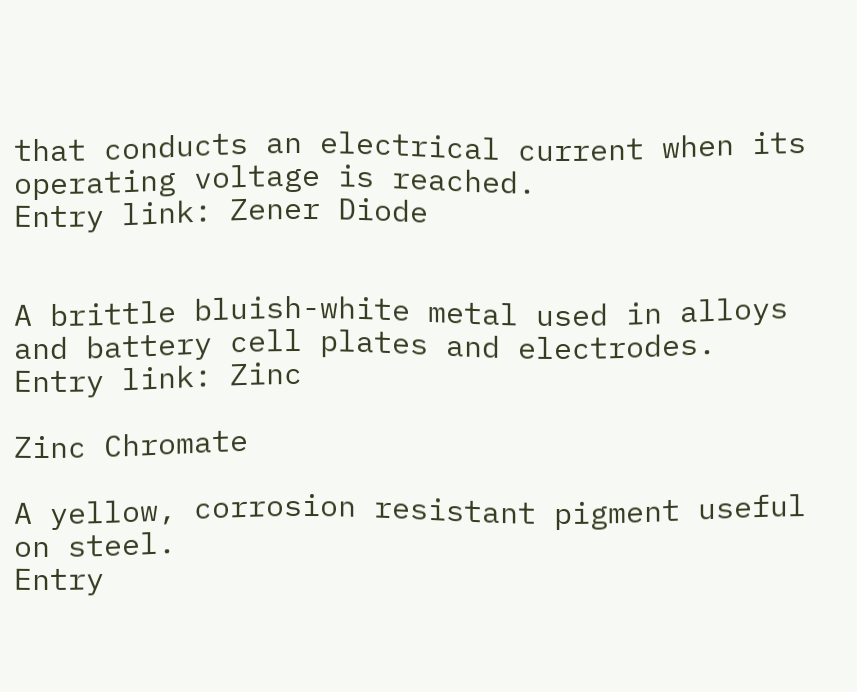that conducts an electrical current when its operating voltage is reached.
Entry link: Zener Diode


A brittle bluish-white metal used in alloys and battery cell plates and electrodes.
Entry link: Zinc

Zinc Chromate

A yellow, corrosion resistant pigment useful on steel.
Entry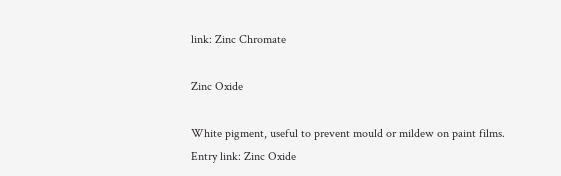link: Zinc Chromate

Zinc Oxide

White pigment, useful to prevent mould or mildew on paint films.
Entry link: Zinc Oxide